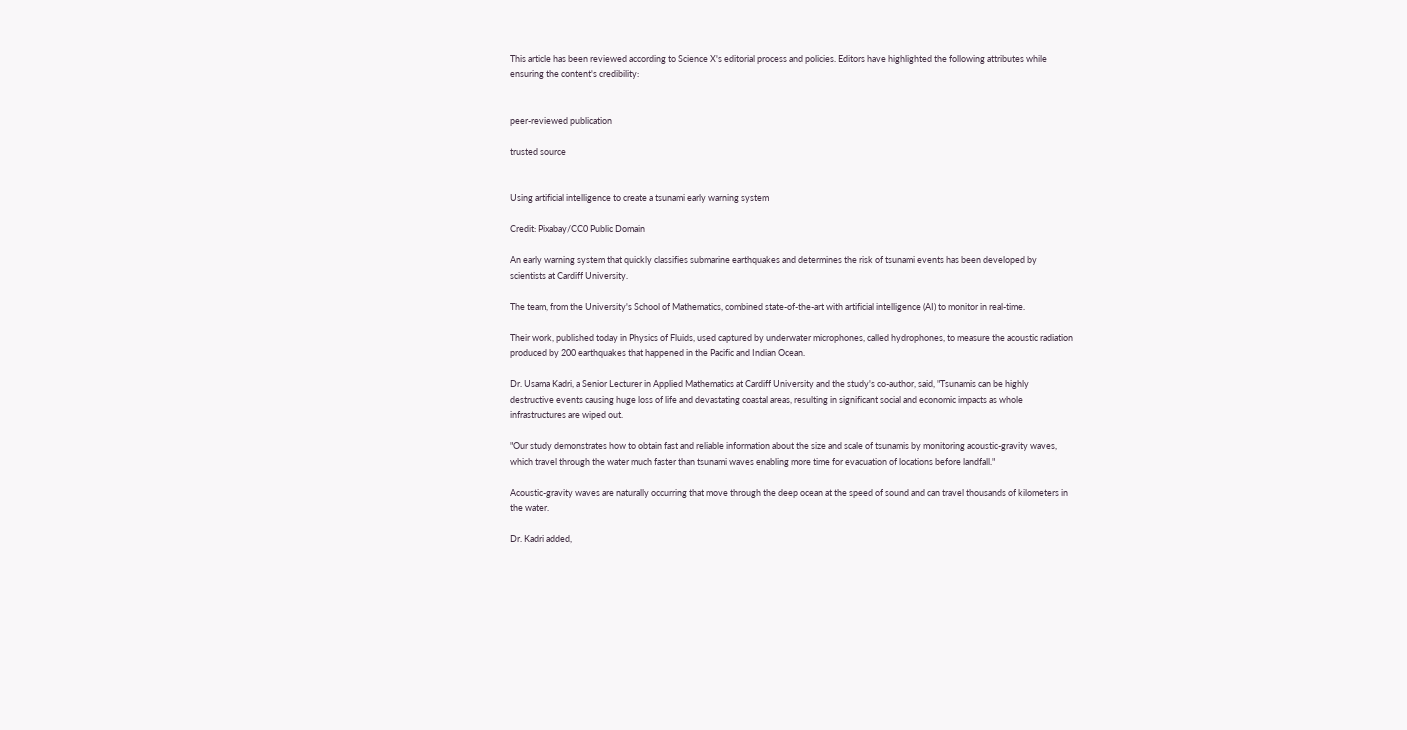This article has been reviewed according to Science X's editorial process and policies. Editors have highlighted the following attributes while ensuring the content's credibility:


peer-reviewed publication

trusted source


Using artificial intelligence to create a tsunami early warning system

Credit: Pixabay/CC0 Public Domain

An early warning system that quickly classifies submarine earthquakes and determines the risk of tsunami events has been developed by scientists at Cardiff University.

The team, from the University's School of Mathematics, combined state-of-the-art with artificial intelligence (AI) to monitor in real-time.

Their work, published today in Physics of Fluids, used captured by underwater microphones, called hydrophones, to measure the acoustic radiation produced by 200 earthquakes that happened in the Pacific and Indian Ocean.

Dr. Usama Kadri, a Senior Lecturer in Applied Mathematics at Cardiff University and the study's co-author, said, "Tsunamis can be highly destructive events causing huge loss of life and devastating coastal areas, resulting in significant social and economic impacts as whole infrastructures are wiped out.

"Our study demonstrates how to obtain fast and reliable information about the size and scale of tsunamis by monitoring acoustic-gravity waves, which travel through the water much faster than tsunami waves enabling more time for evacuation of locations before landfall."

Acoustic-gravity waves are naturally occurring that move through the deep ocean at the speed of sound and can travel thousands of kilometers in the water.

Dr. Kadri added,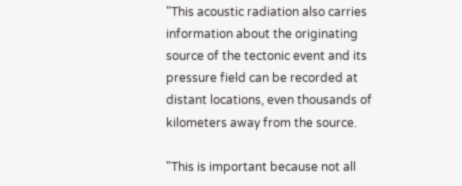"This acoustic radiation also carries information about the originating source of the tectonic event and its pressure field can be recorded at distant locations, even thousands of kilometers away from the source.

"This is important because not all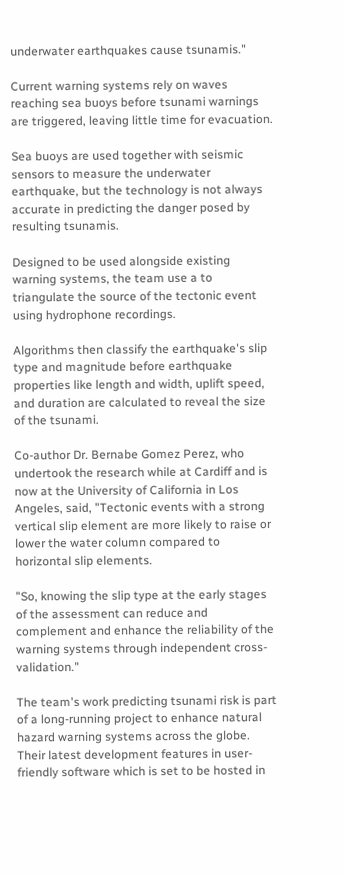underwater earthquakes cause tsunamis."

Current warning systems rely on waves reaching sea buoys before tsunami warnings are triggered, leaving little time for evacuation.

Sea buoys are used together with seismic sensors to measure the underwater earthquake, but the technology is not always accurate in predicting the danger posed by resulting tsunamis.

Designed to be used alongside existing warning systems, the team use a to triangulate the source of the tectonic event using hydrophone recordings.

Algorithms then classify the earthquake's slip type and magnitude before earthquake properties like length and width, uplift speed, and duration are calculated to reveal the size of the tsunami.

Co-author Dr. Bernabe Gomez Perez, who undertook the research while at Cardiff and is now at the University of California in Los Angeles, said, "Tectonic events with a strong vertical slip element are more likely to raise or lower the water column compared to horizontal slip elements.

"So, knowing the slip type at the early stages of the assessment can reduce and complement and enhance the reliability of the warning systems through independent cross-validation."

The team's work predicting tsunami risk is part of a long-running project to enhance natural hazard warning systems across the globe. Their latest development features in user-friendly software which is set to be hosted in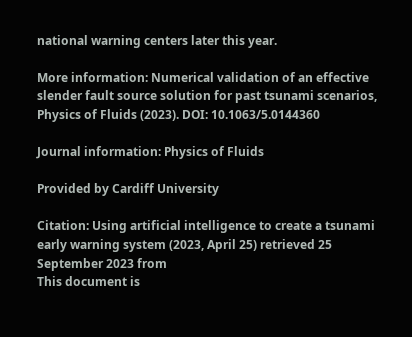national warning centers later this year.

More information: Numerical validation of an effective slender fault source solution for past tsunami scenarios, Physics of Fluids (2023). DOI: 10.1063/5.0144360

Journal information: Physics of Fluids

Provided by Cardiff University

Citation: Using artificial intelligence to create a tsunami early warning system (2023, April 25) retrieved 25 September 2023 from
This document is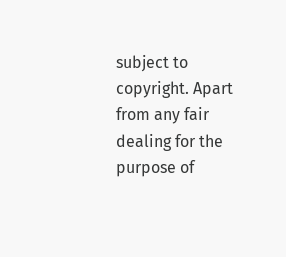subject to copyright. Apart from any fair dealing for the purpose of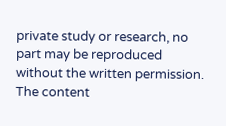private study or research, no part may be reproduced without the written permission. The content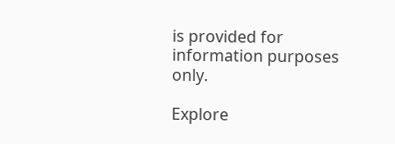is provided for information purposes only.

Explore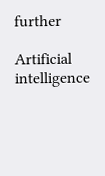further

Artificial intelligence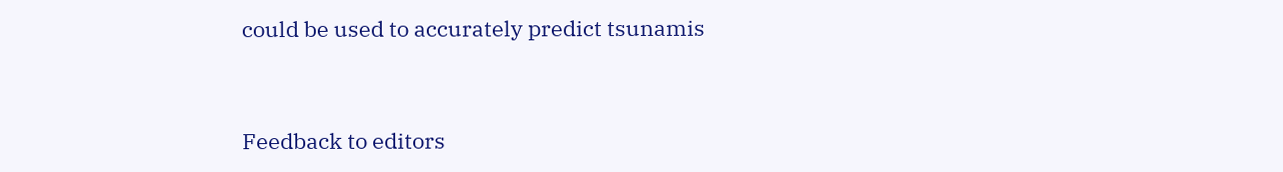could be used to accurately predict tsunamis


Feedback to editors